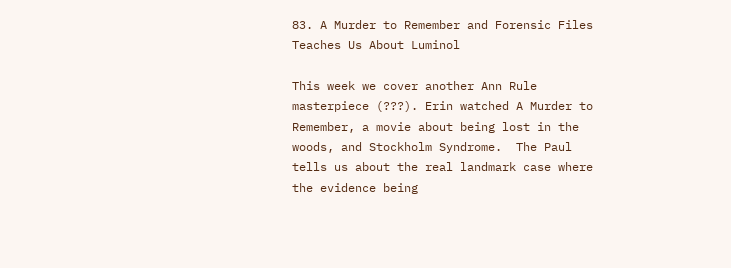83. A Murder to Remember and Forensic Files Teaches Us About Luminol

This week we cover another Ann Rule masterpiece (???). Erin watched A Murder to Remember, a movie about being lost in the woods, and Stockholm Syndrome.  The Paul tells us about the real landmark case where the evidence being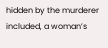hidden by the murderer included, a woman’s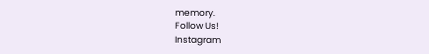memory.
Follow Us!
Instagram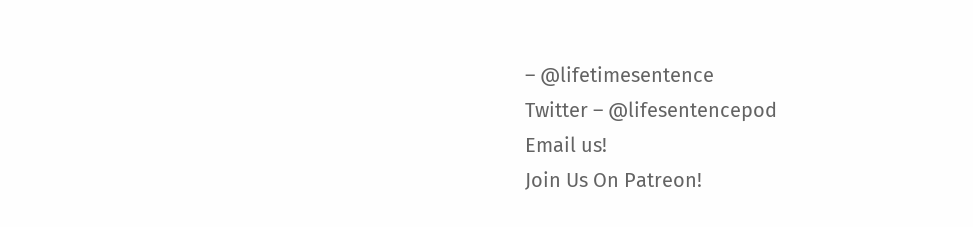– @lifetimesentence
Twitter – @lifesentencepod
Email us!
Join Us On Patreon!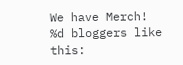We have Merch!
%d bloggers like this: